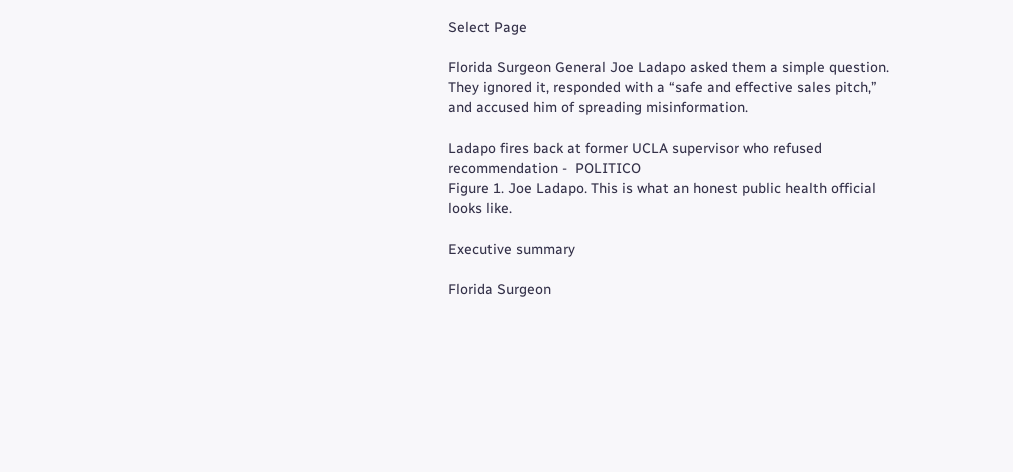Select Page

Florida Surgeon General Joe Ladapo asked them a simple question. They ignored it, responded with a “safe and effective sales pitch,” and accused him of spreading misinformation.

Ladapo fires back at former UCLA supervisor who refused recommendation -  POLITICO
Figure 1. Joe Ladapo. This is what an honest public health official looks like.

Executive summary

Florida Surgeon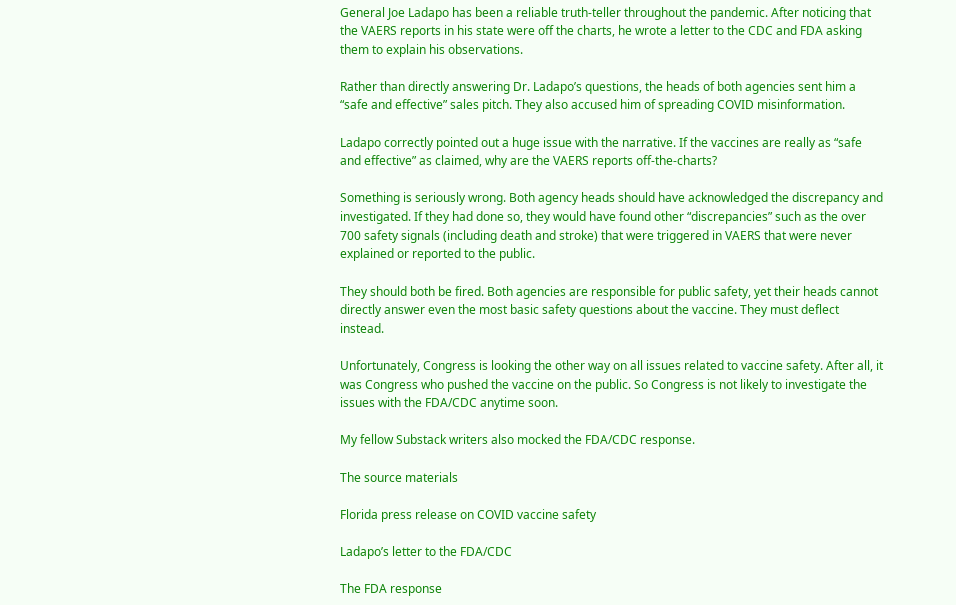General Joe Ladapo has been a reliable truth-teller throughout the pandemic. After noticing that the VAERS reports in his state were off the charts, he wrote a letter to the CDC and FDA asking them to explain his observations.

Rather than directly answering Dr. Ladapo’s questions, the heads of both agencies sent him a “safe and effective” sales pitch. They also accused him of spreading COVID misinformation.

Ladapo correctly pointed out a huge issue with the narrative. If the vaccines are really as “safe and effective” as claimed, why are the VAERS reports off-the-charts?

Something is seriously wrong. Both agency heads should have acknowledged the discrepancy and investigated. If they had done so, they would have found other “discrepancies” such as the over 700 safety signals (including death and stroke) that were triggered in VAERS that were never explained or reported to the public.

They should both be fired. Both agencies are responsible for public safety, yet their heads cannot directly answer even the most basic safety questions about the vaccine. They must deflect instead.

Unfortunately, Congress is looking the other way on all issues related to vaccine safety. After all, it was Congress who pushed the vaccine on the public. So Congress is not likely to investigate the issues with the FDA/CDC anytime soon.

My fellow Substack writers also mocked the FDA/CDC response.

The source materials

Florida press release on COVID vaccine safety

Ladapo’s letter to the FDA/CDC

The FDA response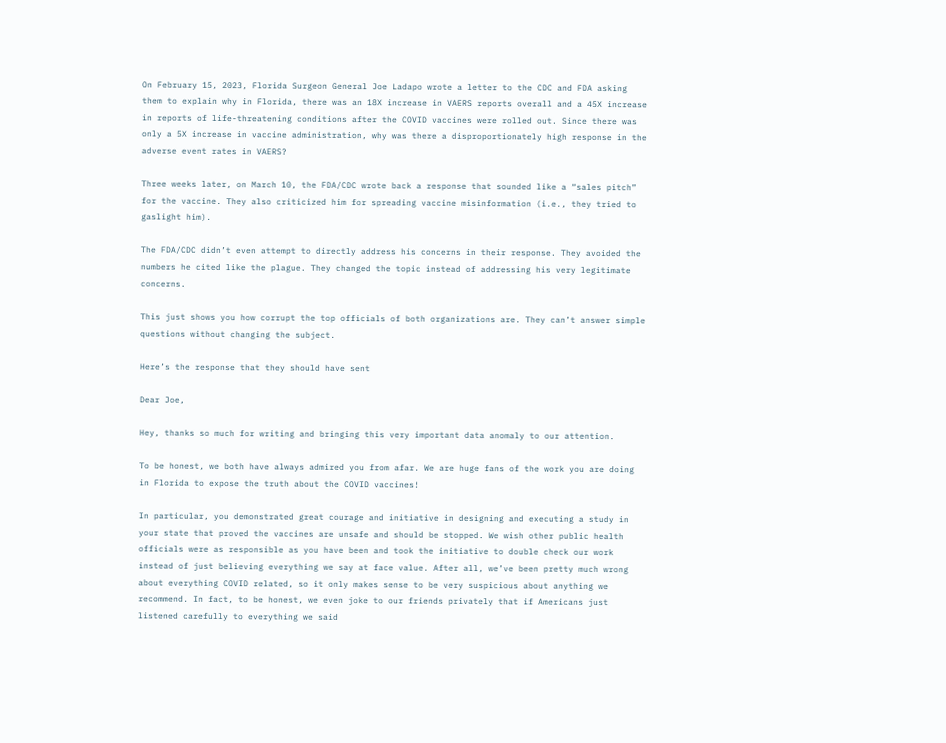On February 15, 2023, Florida Surgeon General Joe Ladapo wrote a letter to the CDC and FDA asking them to explain why in Florida, there was an 18X increase in VAERS reports overall and a 45X increase in reports of life-threatening conditions after the COVID vaccines were rolled out. Since there was only a 5X increase in vaccine administration, why was there a disproportionately high response in the adverse event rates in VAERS?

Three weeks later, on March 10, the FDA/CDC wrote back a response that sounded like a “sales pitch” for the vaccine. They also criticized him for spreading vaccine misinformation (i.e., they tried to gaslight him).

The FDA/CDC didn’t even attempt to directly address his concerns in their response. They avoided the numbers he cited like the plague. They changed the topic instead of addressing his very legitimate concerns.

This just shows you how corrupt the top officials of both organizations are. They can’t answer simple questions without changing the subject.

Here’s the response that they should have sent

Dear Joe,

Hey, thanks so much for writing and bringing this very important data anomaly to our attention.

To be honest, we both have always admired you from afar. We are huge fans of the work you are doing in Florida to expose the truth about the COVID vaccines!

In particular, you demonstrated great courage and initiative in designing and executing a study in your state that proved the vaccines are unsafe and should be stopped. We wish other public health officials were as responsible as you have been and took the initiative to double check our work instead of just believing everything we say at face value. After all, we’ve been pretty much wrong about everything COVID related, so it only makes sense to be very suspicious about anything we recommend. In fact, to be honest, we even joke to our friends privately that if Americans just listened carefully to everything we said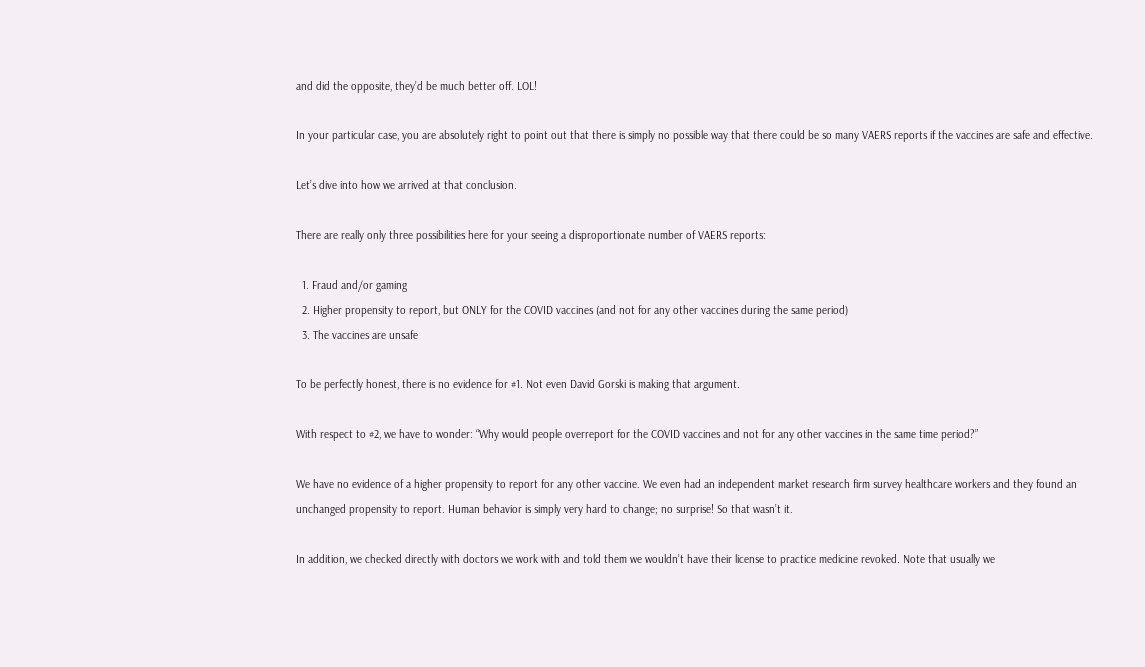and did the opposite, they’d be much better off. LOL!

In your particular case, you are absolutely right to point out that there is simply no possible way that there could be so many VAERS reports if the vaccines are safe and effective.

Let’s dive into how we arrived at that conclusion.

There are really only three possibilities here for your seeing a disproportionate number of VAERS reports:

  1. Fraud and/or gaming
  2. Higher propensity to report, but ONLY for the COVID vaccines (and not for any other vaccines during the same period)
  3. The vaccines are unsafe

To be perfectly honest, there is no evidence for #1. Not even David Gorski is making that argument.

With respect to #2, we have to wonder: “Why would people overreport for the COVID vaccines and not for any other vaccines in the same time period?”

We have no evidence of a higher propensity to report for any other vaccine. We even had an independent market research firm survey healthcare workers and they found an unchanged propensity to report. Human behavior is simply very hard to change; no surprise! So that wasn’t it.

In addition, we checked directly with doctors we work with and told them we wouldn’t have their license to practice medicine revoked. Note that usually we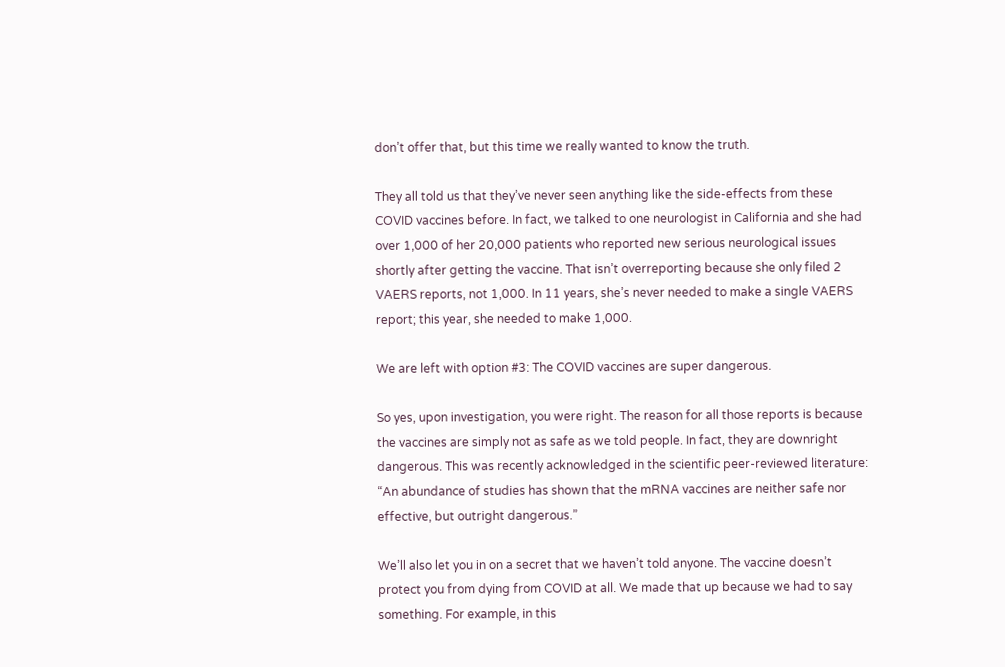don’t offer that, but this time we really wanted to know the truth.

They all told us that they’ve never seen anything like the side-effects from these COVID vaccines before. In fact, we talked to one neurologist in California and she had over 1,000 of her 20,000 patients who reported new serious neurological issues shortly after getting the vaccine. That isn’t overreporting because she only filed 2 VAERS reports, not 1,000. In 11 years, she’s never needed to make a single VAERS report; this year, she needed to make 1,000.

We are left with option #3: The COVID vaccines are super dangerous.

So yes, upon investigation, you were right. The reason for all those reports is because the vaccines are simply not as safe as we told people. In fact, they are downright dangerous. This was recently acknowledged in the scientific peer-reviewed literature: “An abundance of studies has shown that the mRNA vaccines are neither safe nor effective, but outright dangerous.”

We’ll also let you in on a secret that we haven’t told anyone. The vaccine doesn’t protect you from dying from COVID at all. We made that up because we had to say something. For example, in this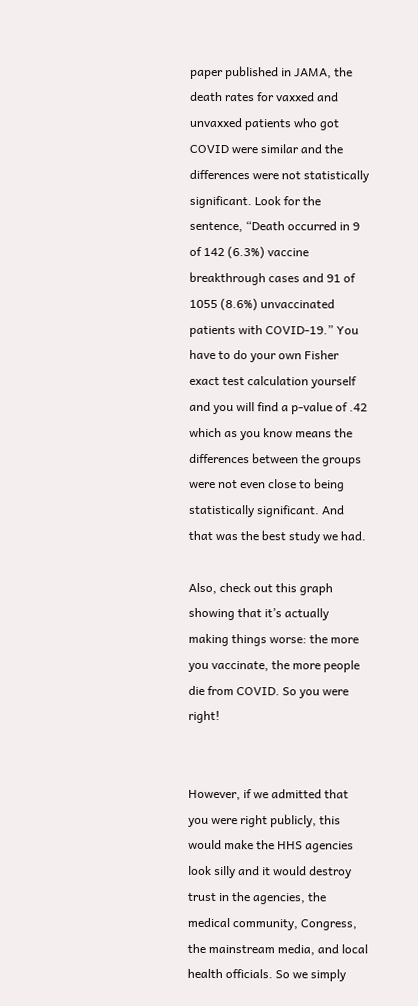paper published in JAMA, the death rates for vaxxed and unvaxxed patients who got COVID were similar and the differences were not statistically significant. Look for the sentence, “Death occurred in 9 of 142 (6.3%) vaccine breakthrough cases and 91 of 1055 (8.6%) unvaccinated patients with COVID-19.” You have to do your own Fisher exact test calculation yourself and you will find a p-value of .42 which as you know means the differences between the groups were not even close to being statistically significant. And that was the best study we had.

Also, check out this graph showing that it’s actually making things worse: the more you vaccinate, the more people die from COVID. So you were right!


However, if we admitted that you were right publicly, this would make the HHS agencies look silly and it would destroy trust in the agencies, the medical community, Congress, the mainstream media, and local health officials. So we simply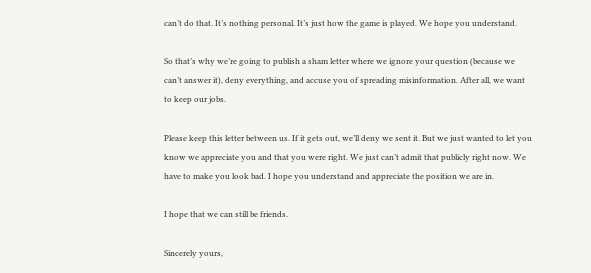can’t do that. It’s nothing personal. It’s just how the game is played. We hope you understand.

So that’s why we’re going to publish a sham letter where we ignore your question (because we can’t answer it), deny everything, and accuse you of spreading misinformation. After all, we want to keep our jobs.

Please keep this letter between us. If it gets out, we’ll deny we sent it. But we just wanted to let you know we appreciate you and that you were right. We just can’t admit that publicly right now. We have to make you look bad. I hope you understand and appreciate the position we are in.

I hope that we can still be friends.

Sincerely yours,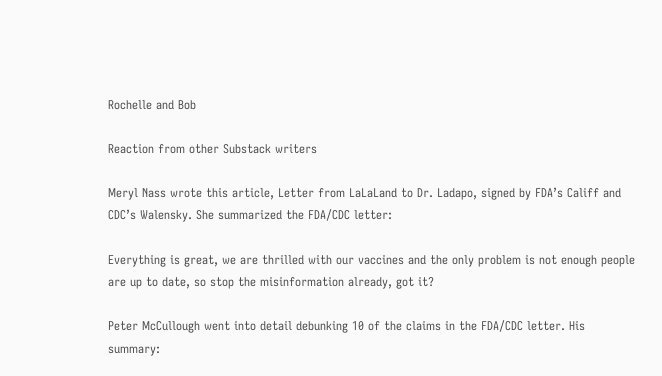Rochelle and Bob

Reaction from other Substack writers

Meryl Nass wrote this article, Letter from LaLaLand to Dr. Ladapo, signed by FDA’s Califf and CDC’s Walensky. She summarized the FDA/CDC letter:

Everything is great, we are thrilled with our vaccines and the only problem is not enough people are up to date, so stop the misinformation already, got it?

Peter McCullough went into detail debunking 10 of the claims in the FDA/CDC letter. His summary: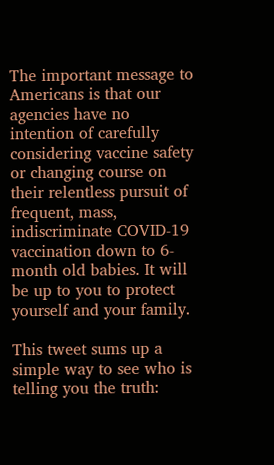The important message to Americans is that our agencies have no intention of carefully considering vaccine safety or changing course on their relentless pursuit of frequent, mass, indiscriminate COVID-19 vaccination down to 6-month old babies. It will be up to you to protect yourself and your family.

This tweet sums up a simple way to see who is telling you the truth: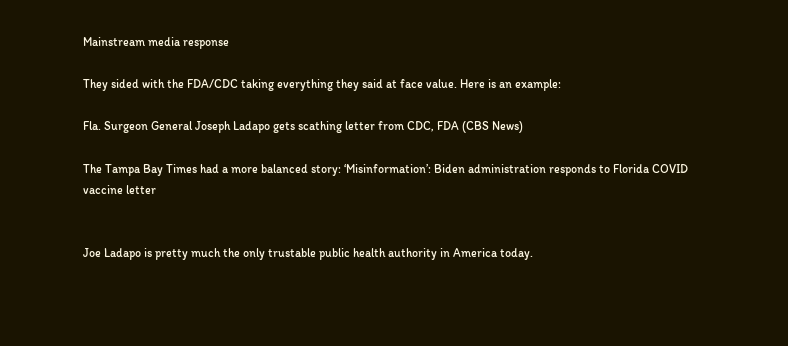Mainstream media response

They sided with the FDA/CDC taking everything they said at face value. Here is an example:

Fla. Surgeon General Joseph Ladapo gets scathing letter from CDC, FDA (CBS News)

The Tampa Bay Times had a more balanced story: ‘Misinformation’: Biden administration responds to Florida COVID vaccine letter


Joe Ladapo is pretty much the only trustable public health authority in America today.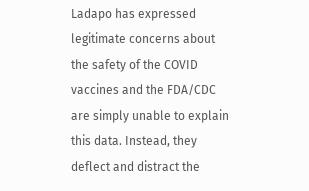Ladapo has expressed legitimate concerns about the safety of the COVID vaccines and the FDA/CDC are simply unable to explain this data. Instead, they deflect and distract the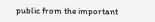public from the important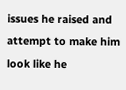issues he raised and attempt to make him look like he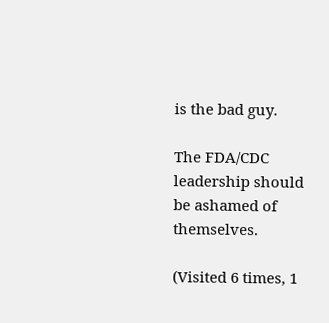is the bad guy.

The FDA/CDC leadership should be ashamed of themselves.

(Visited 6 times, 1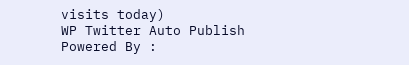visits today)
WP Twitter Auto Publish Powered By :